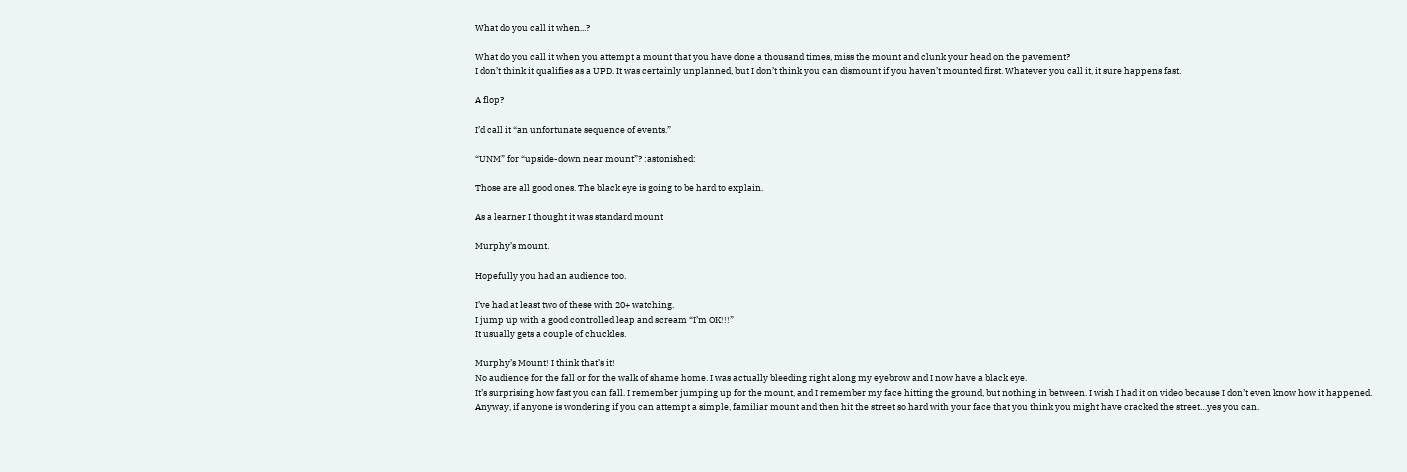What do you call it when...?

What do you call it when you attempt a mount that you have done a thousand times, miss the mount and clunk your head on the pavement?
I don’t think it qualifies as a UPD. It was certainly unplanned, but I don’t think you can dismount if you haven’t mounted first. Whatever you call it, it sure happens fast.

A flop?

I’d call it “an unfortunate sequence of events.”

“UNM” for “upside-down near mount”? :astonished:

Those are all good ones. The black eye is going to be hard to explain.

As a learner I thought it was standard mount

Murphy’s mount.

Hopefully you had an audience too.

I’ve had at least two of these with 20+ watching.
I jump up with a good controlled leap and scream “I’m OK!!!”
It usually gets a couple of chuckles.

Murphy’s Mount! I think that’s it!
No audience for the fall or for the walk of shame home. I was actually bleeding right along my eyebrow and I now have a black eye.
It’s surprising how fast you can fall. I remember jumping up for the mount, and I remember my face hitting the ground, but nothing in between. I wish I had it on video because I don’t even know how it happened.
Anyway, if anyone is wondering if you can attempt a simple, familiar mount and then hit the street so hard with your face that you think you might have cracked the street…yes you can.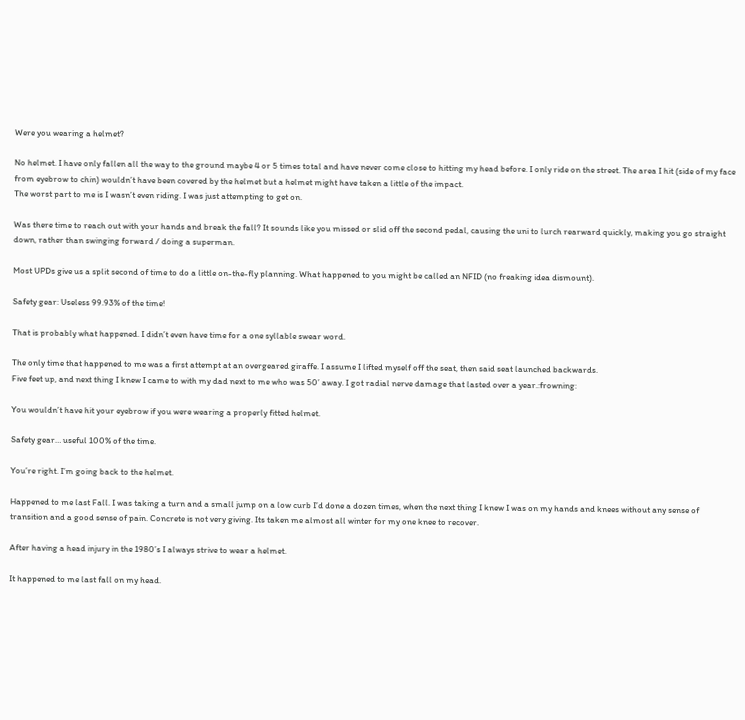Were you wearing a helmet?

No helmet. I have only fallen all the way to the ground maybe 4 or 5 times total and have never come close to hitting my head before. I only ride on the street. The area I hit (side of my face from eyebrow to chin) wouldn’t have been covered by the helmet but a helmet might have taken a little of the impact.
The worst part to me is I wasn’t even riding. I was just attempting to get on.

Was there time to reach out with your hands and break the fall? It sounds like you missed or slid off the second pedal, causing the uni to lurch rearward quickly, making you go straight down, rather than swinging forward / doing a superman.

Most UPDs give us a split second of time to do a little on-the-fly planning. What happened to you might be called an NFID (no freaking idea dismount).

Safety gear: Useless 99.93% of the time!

That is probably what happened. I didn’t even have time for a one syllable swear word.

The only time that happened to me was a first attempt at an overgeared giraffe. I assume I lifted myself off the seat, then said seat launched backwards.
Five feet up, and next thing I knew I came to with my dad next to me who was 50’ away. I got radial nerve damage that lasted over a year.:frowning:

You wouldn’t have hit your eyebrow if you were wearing a properly fitted helmet.

Safety gear… useful 100% of the time.

You’re right. I’m going back to the helmet.

Happened to me last Fall. I was taking a turn and a small jump on a low curb I’d done a dozen times, when the next thing I knew I was on my hands and knees without any sense of transition and a good sense of pain. Concrete is not very giving. Its taken me almost all winter for my one knee to recover.

After having a head injury in the 1980’s I always strive to wear a helmet.

It happened to me last fall on my head.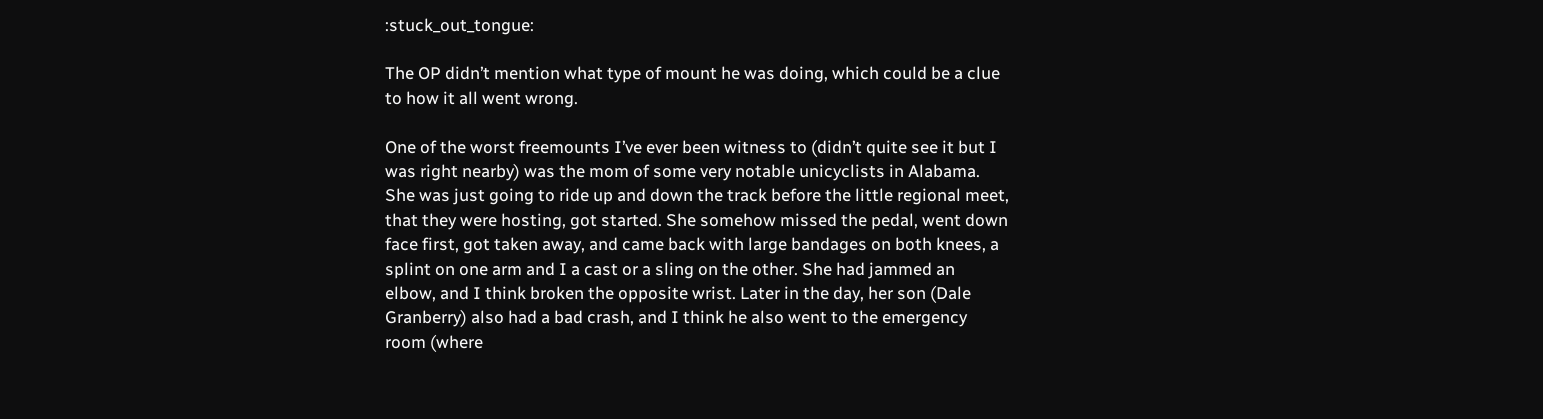:stuck_out_tongue:

The OP didn’t mention what type of mount he was doing, which could be a clue to how it all went wrong.

One of the worst freemounts I’ve ever been witness to (didn’t quite see it but I was right nearby) was the mom of some very notable unicyclists in Alabama. She was just going to ride up and down the track before the little regional meet, that they were hosting, got started. She somehow missed the pedal, went down face first, got taken away, and came back with large bandages on both knees, a splint on one arm and I a cast or a sling on the other. She had jammed an elbow, and I think broken the opposite wrist. Later in the day, her son (Dale Granberry) also had a bad crash, and I think he also went to the emergency room (where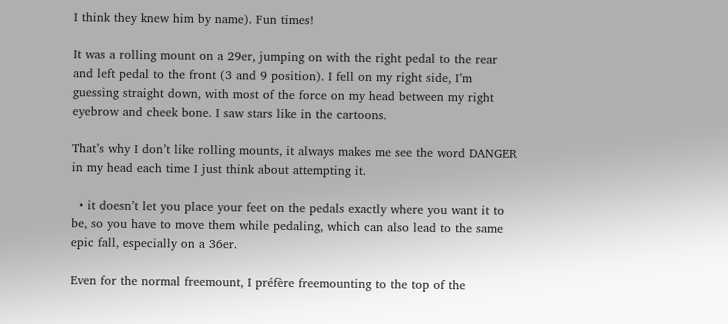I think they knew him by name). Fun times!

It was a rolling mount on a 29er, jumping on with the right pedal to the rear and left pedal to the front (3 and 9 position). I fell on my right side, I’m guessing straight down, with most of the force on my head between my right eyebrow and cheek bone. I saw stars like in the cartoons.

That’s why I don’t like rolling mounts, it always makes me see the word DANGER in my head each time I just think about attempting it.

  • it doesn’t let you place your feet on the pedals exactly where you want it to be, so you have to move them while pedaling, which can also lead to the same epic fall, especially on a 36er.

Even for the normal freemount, I préfère freemounting to the top of the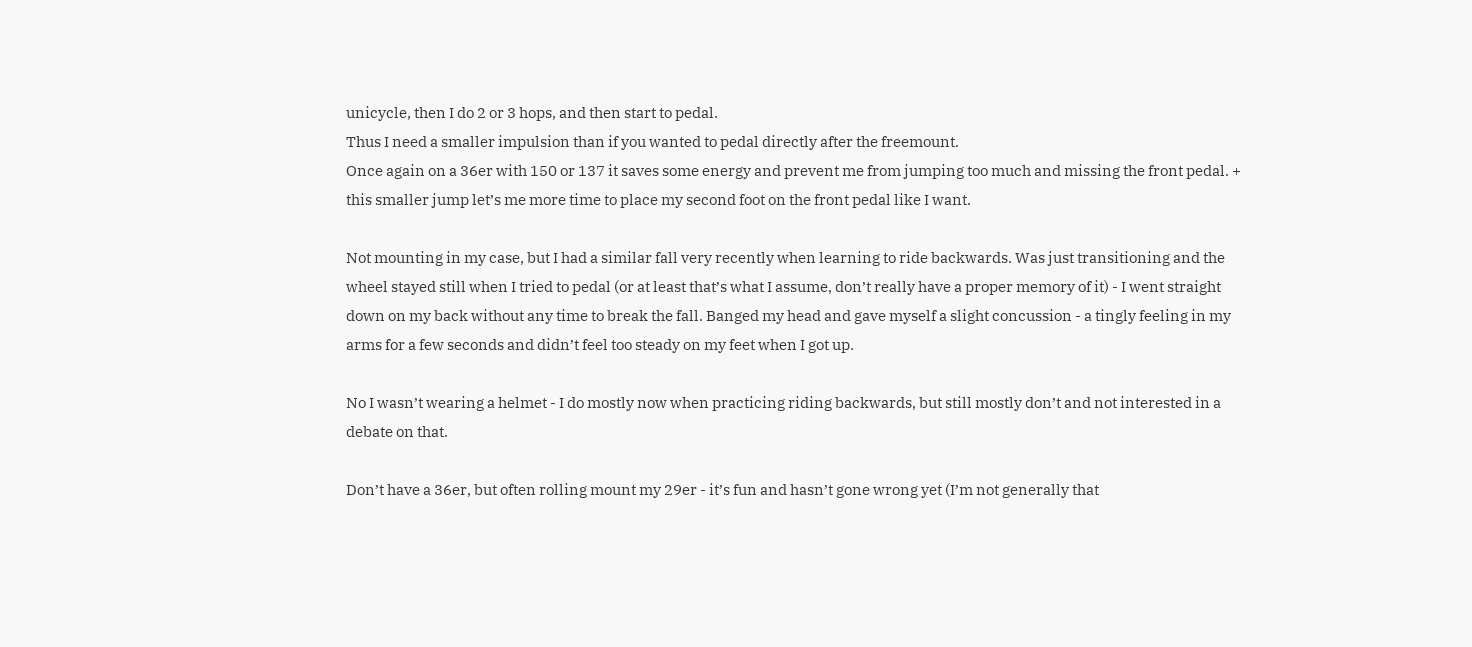unicycle, then I do 2 or 3 hops, and then start to pedal.
Thus I need a smaller impulsion than if you wanted to pedal directly after the freemount.
Once again on a 36er with 150 or 137 it saves some energy and prevent me from jumping too much and missing the front pedal. + this smaller jump let’s me more time to place my second foot on the front pedal like I want.

Not mounting in my case, but I had a similar fall very recently when learning to ride backwards. Was just transitioning and the wheel stayed still when I tried to pedal (or at least that’s what I assume, don’t really have a proper memory of it) - I went straight down on my back without any time to break the fall. Banged my head and gave myself a slight concussion - a tingly feeling in my arms for a few seconds and didn’t feel too steady on my feet when I got up.

No I wasn’t wearing a helmet - I do mostly now when practicing riding backwards, but still mostly don’t and not interested in a debate on that.

Don’t have a 36er, but often rolling mount my 29er - it’s fun and hasn’t gone wrong yet (I’m not generally that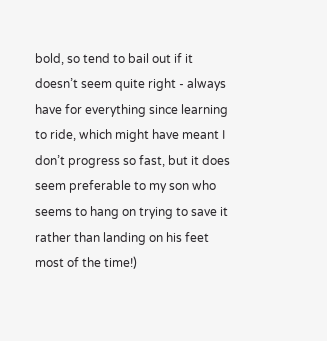bold, so tend to bail out if it doesn’t seem quite right - always have for everything since learning to ride, which might have meant I don’t progress so fast, but it does seem preferable to my son who seems to hang on trying to save it rather than landing on his feet most of the time!)